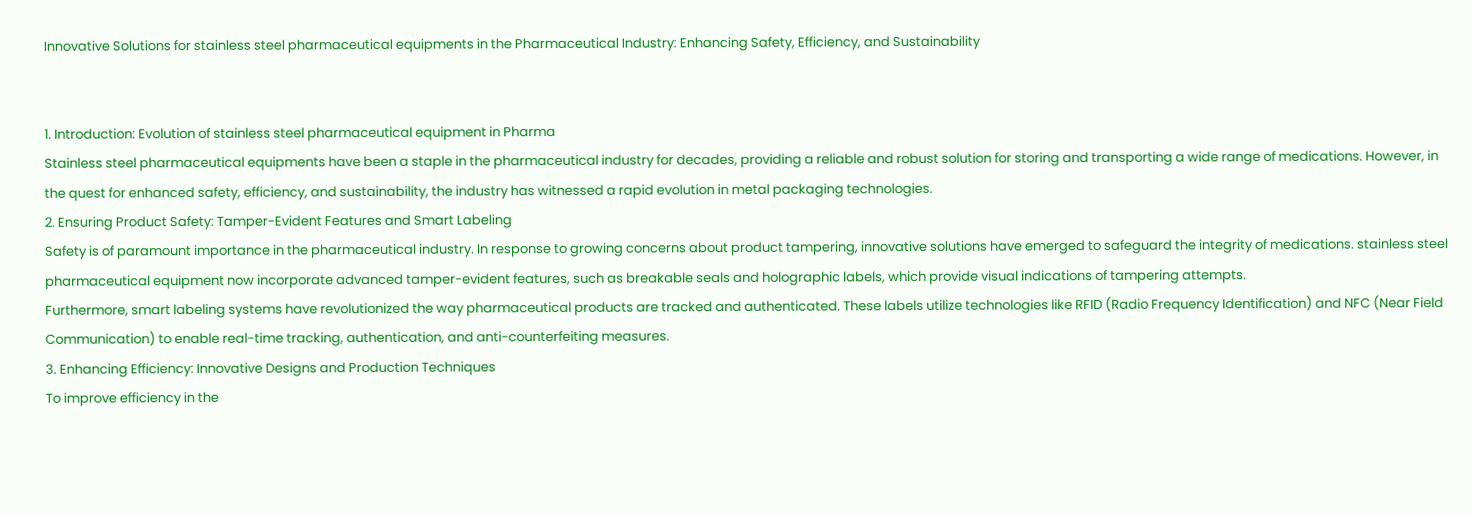Innovative Solutions for stainless steel pharmaceutical equipments in the Pharmaceutical Industry: Enhancing Safety, Efficiency, and Sustainability


1. Introduction: Evolution of stainless steel pharmaceutical equipment in Pharma
Stainless steel pharmaceutical equipments have been a staple in the pharmaceutical industry for decades, providing a reliable and robust solution for storing and transporting a wide range of medications. However, in the quest for enhanced safety, efficiency, and sustainability, the industry has witnessed a rapid evolution in metal packaging technologies.
2. Ensuring Product Safety: Tamper-Evident Features and Smart Labeling
Safety is of paramount importance in the pharmaceutical industry. In response to growing concerns about product tampering, innovative solutions have emerged to safeguard the integrity of medications. stainless steel pharmaceutical equipment now incorporate advanced tamper-evident features, such as breakable seals and holographic labels, which provide visual indications of tampering attempts.
Furthermore, smart labeling systems have revolutionized the way pharmaceutical products are tracked and authenticated. These labels utilize technologies like RFID (Radio Frequency Identification) and NFC (Near Field Communication) to enable real-time tracking, authentication, and anti-counterfeiting measures.
3. Enhancing Efficiency: Innovative Designs and Production Techniques
To improve efficiency in the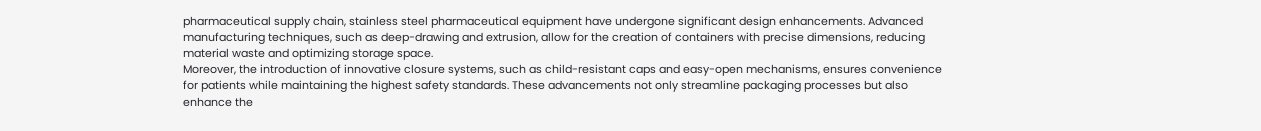pharmaceutical supply chain, stainless steel pharmaceutical equipment have undergone significant design enhancements. Advanced manufacturing techniques, such as deep-drawing and extrusion, allow for the creation of containers with precise dimensions, reducing material waste and optimizing storage space.
Moreover, the introduction of innovative closure systems, such as child-resistant caps and easy-open mechanisms, ensures convenience for patients while maintaining the highest safety standards. These advancements not only streamline packaging processes but also enhance the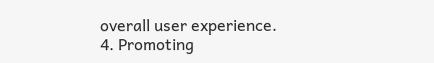overall user experience.
4. Promoting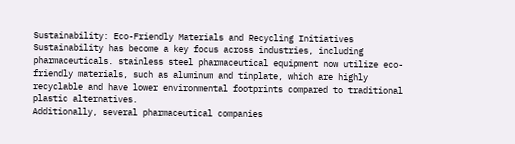Sustainability: Eco-Friendly Materials and Recycling Initiatives
Sustainability has become a key focus across industries, including pharmaceuticals. stainless steel pharmaceutical equipment now utilize eco-friendly materials, such as aluminum and tinplate, which are highly recyclable and have lower environmental footprints compared to traditional plastic alternatives.
Additionally, several pharmaceutical companies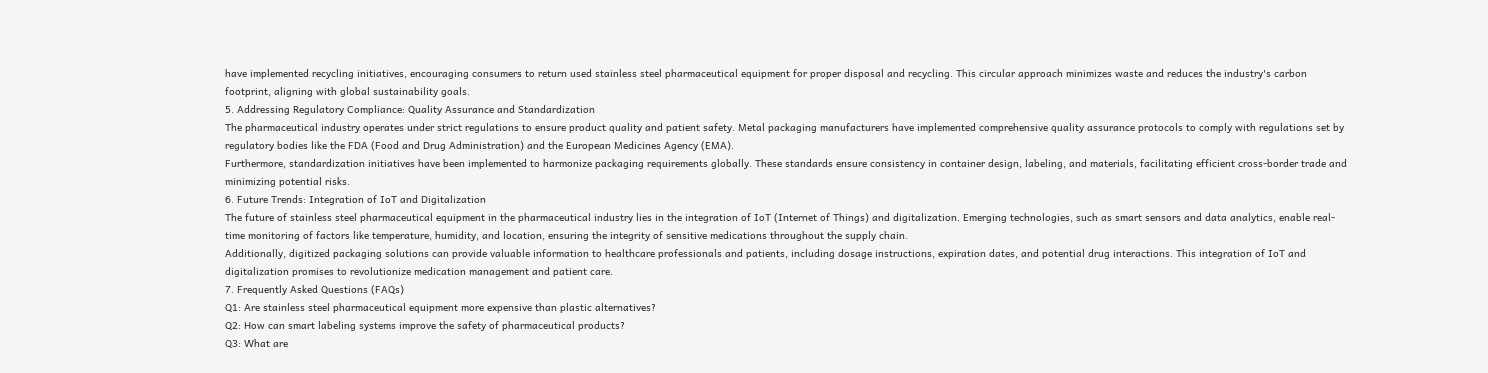have implemented recycling initiatives, encouraging consumers to return used stainless steel pharmaceutical equipment for proper disposal and recycling. This circular approach minimizes waste and reduces the industry's carbon footprint, aligning with global sustainability goals.
5. Addressing Regulatory Compliance: Quality Assurance and Standardization
The pharmaceutical industry operates under strict regulations to ensure product quality and patient safety. Metal packaging manufacturers have implemented comprehensive quality assurance protocols to comply with regulations set by regulatory bodies like the FDA (Food and Drug Administration) and the European Medicines Agency (EMA).
Furthermore, standardization initiatives have been implemented to harmonize packaging requirements globally. These standards ensure consistency in container design, labeling, and materials, facilitating efficient cross-border trade and minimizing potential risks.
6. Future Trends: Integration of IoT and Digitalization
The future of stainless steel pharmaceutical equipment in the pharmaceutical industry lies in the integration of IoT (Internet of Things) and digitalization. Emerging technologies, such as smart sensors and data analytics, enable real-time monitoring of factors like temperature, humidity, and location, ensuring the integrity of sensitive medications throughout the supply chain.
Additionally, digitized packaging solutions can provide valuable information to healthcare professionals and patients, including dosage instructions, expiration dates, and potential drug interactions. This integration of IoT and digitalization promises to revolutionize medication management and patient care.
7. Frequently Asked Questions (FAQs)
Q1: Are stainless steel pharmaceutical equipment more expensive than plastic alternatives?
Q2: How can smart labeling systems improve the safety of pharmaceutical products?
Q3: What are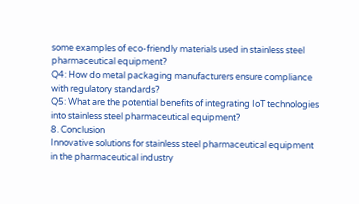some examples of eco-friendly materials used in stainless steel pharmaceutical equipment?
Q4: How do metal packaging manufacturers ensure compliance with regulatory standards?
Q5: What are the potential benefits of integrating IoT technologies into stainless steel pharmaceutical equipment?
8. Conclusion
Innovative solutions for stainless steel pharmaceutical equipment in the pharmaceutical industry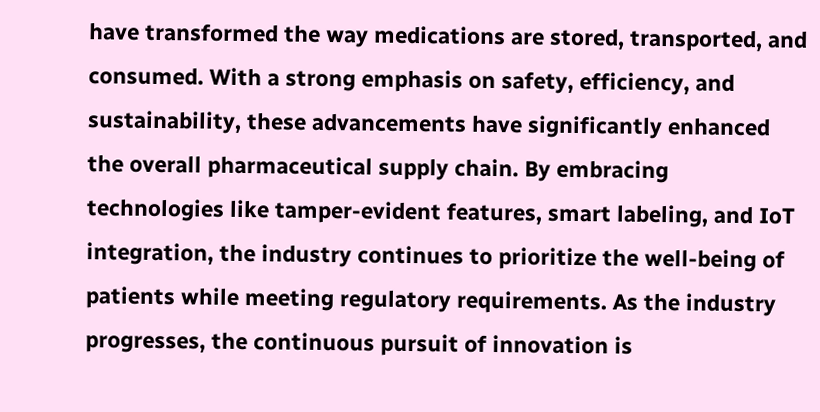have transformed the way medications are stored, transported, and consumed. With a strong emphasis on safety, efficiency, and sustainability, these advancements have significantly enhanced the overall pharmaceutical supply chain. By embracing technologies like tamper-evident features, smart labeling, and IoT integration, the industry continues to prioritize the well-being of patients while meeting regulatory requirements. As the industry progresses, the continuous pursuit of innovation is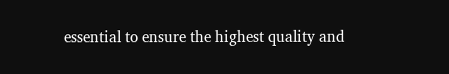essential to ensure the highest quality and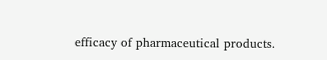efficacy of pharmaceutical products.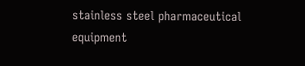stainless steel pharmaceutical equipment